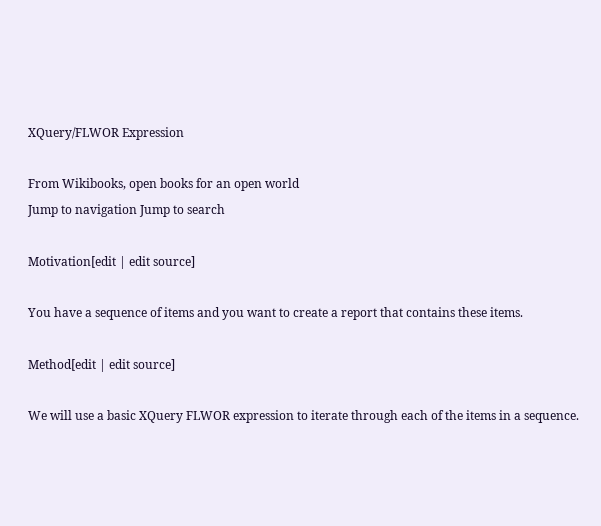XQuery/FLWOR Expression

From Wikibooks, open books for an open world
Jump to navigation Jump to search

Motivation[edit | edit source]

You have a sequence of items and you want to create a report that contains these items.

Method[edit | edit source]

We will use a basic XQuery FLWOR expression to iterate through each of the items in a sequence.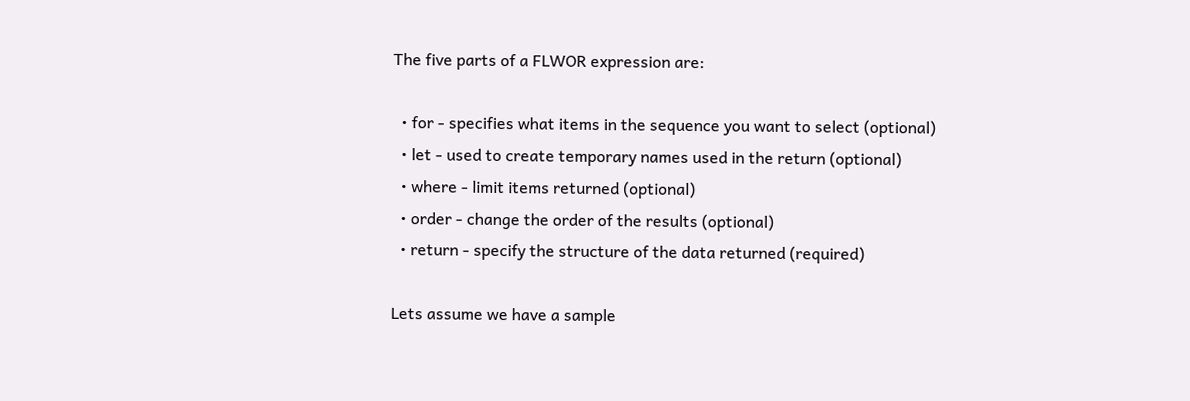The five parts of a FLWOR expression are:

  • for - specifies what items in the sequence you want to select (optional)
  • let - used to create temporary names used in the return (optional)
  • where - limit items returned (optional)
  • order - change the order of the results (optional)
  • return - specify the structure of the data returned (required)

Lets assume we have a sample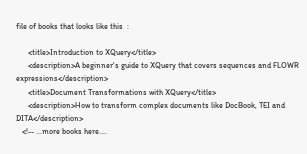file of books that looks like this  :

      <title>Introduction to XQuery</title>
      <description>A beginner's guide to XQuery that covers sequences and FLOWR expressions</description>
      <title>Document Transformations with XQuery</title>
      <description>How to transform complex documents like DocBook, TEI and DITA</description>
   <!-- ...more books here....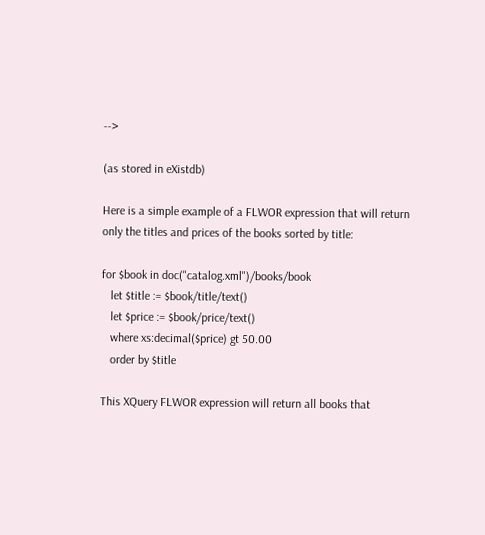-->

(as stored in eXistdb)

Here is a simple example of a FLWOR expression that will return only the titles and prices of the books sorted by title:

for $book in doc("catalog.xml")/books/book
   let $title := $book/title/text()
   let $price := $book/price/text()
   where xs:decimal($price) gt 50.00
   order by $title

This XQuery FLWOR expression will return all books that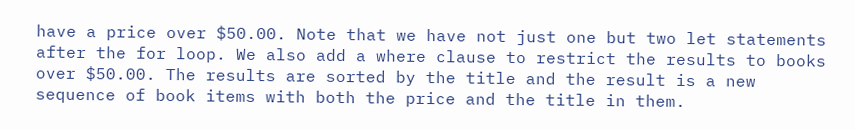have a price over $50.00. Note that we have not just one but two let statements after the for loop. We also add a where clause to restrict the results to books over $50.00. The results are sorted by the title and the result is a new sequence of book items with both the price and the title in them.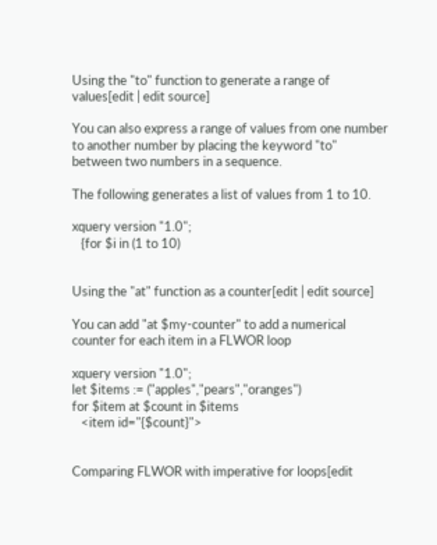Using the "to" function to generate a range of values[edit | edit source]

You can also express a range of values from one number to another number by placing the keyword "to" between two numbers in a sequence.

The following generates a list of values from 1 to 10.

xquery version "1.0";
   {for $i in (1 to 10)


Using the "at" function as a counter[edit | edit source]

You can add "at $my-counter" to add a numerical counter for each item in a FLWOR loop

xquery version "1.0";
let $items := ("apples","pears","oranges")
for $item at $count in $items
   <item id="{$count}">


Comparing FLWOR with imperative for loops[edit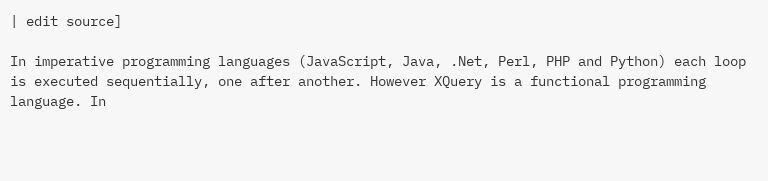| edit source]

In imperative programming languages (JavaScript, Java, .Net, Perl, PHP and Python) each loop is executed sequentially, one after another. However XQuery is a functional programming language. In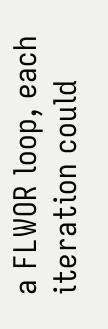a FLWOR loop, each iteration could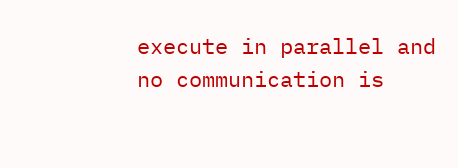execute in parallel and no communication is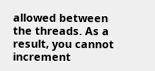allowed between the threads. As a result, you cannot increment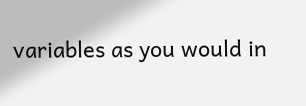variables as you would in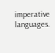imperative languages.